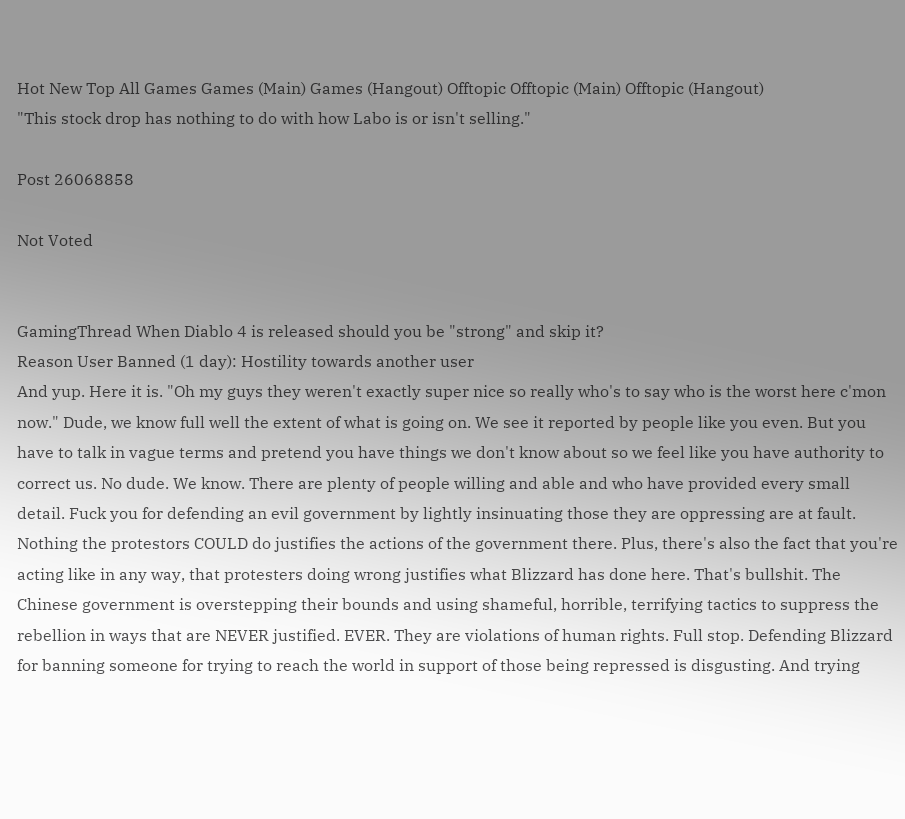Hot New Top All Games Games (Main) Games (Hangout) Offtopic Offtopic (Main) Offtopic (Hangout)
"This stock drop has nothing to do with how Labo is or isn't selling."

Post 26068858

Not Voted


GamingThread When Diablo 4 is released should you be "strong" and skip it?
Reason User Banned (1 day): Hostility towards another user
And yup. Here it is. "Oh my guys they weren't exactly super nice so really who's to say who is the worst here c'mon now." Dude, we know full well the extent of what is going on. We see it reported by people like you even. But you have to talk in vague terms and pretend you have things we don't know about so we feel like you have authority to correct us. No dude. We know. There are plenty of people willing and able and who have provided every small detail. Fuck you for defending an evil government by lightly insinuating those they are oppressing are at fault. Nothing the protestors COULD do justifies the actions of the government there. Plus, there's also the fact that you're acting like in any way, that protesters doing wrong justifies what Blizzard has done here. That's bullshit. The Chinese government is overstepping their bounds and using shameful, horrible, terrifying tactics to suppress the rebellion in ways that are NEVER justified. EVER. They are violations of human rights. Full stop. Defending Blizzard for banning someone for trying to reach the world in support of those being repressed is disgusting. And trying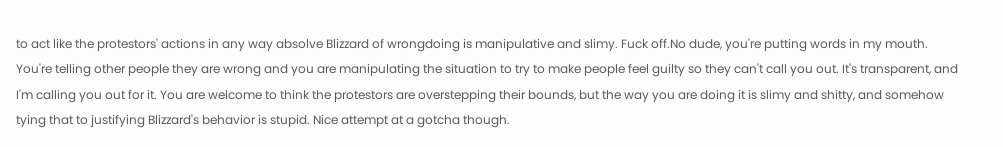to act like the protestors' actions in any way absolve Blizzard of wrongdoing is manipulative and slimy. Fuck off.No dude, you're putting words in my mouth. You're telling other people they are wrong and you are manipulating the situation to try to make people feel guilty so they can't call you out. It's transparent, and I'm calling you out for it. You are welcome to think the protestors are overstepping their bounds, but the way you are doing it is slimy and shitty, and somehow tying that to justifying Blizzard's behavior is stupid. Nice attempt at a gotcha though.